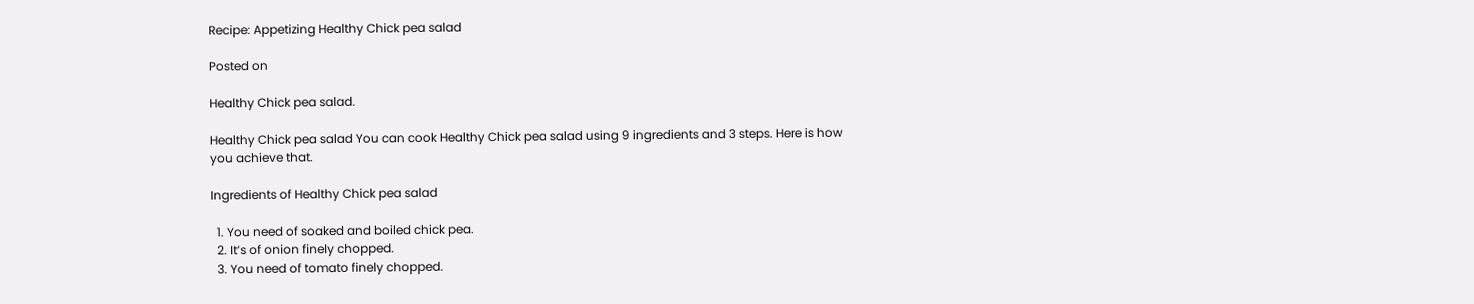Recipe: Appetizing Healthy Chick pea salad

Posted on

Healthy Chick pea salad.

Healthy Chick pea salad You can cook Healthy Chick pea salad using 9 ingredients and 3 steps. Here is how you achieve that.

Ingredients of Healthy Chick pea salad

  1. You need of soaked and boiled chick pea.
  2. It’s of onion finely chopped.
  3. You need of tomato finely chopped.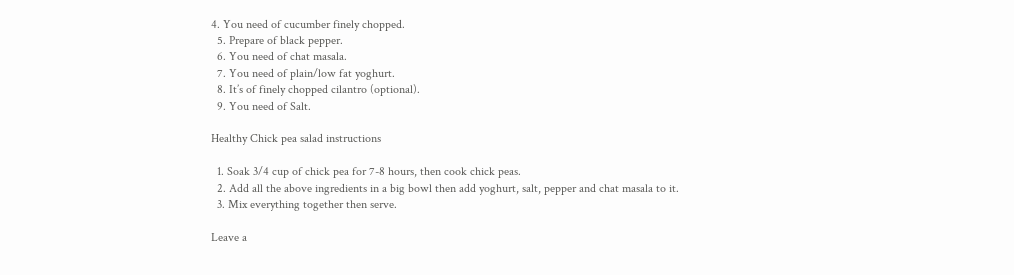4. You need of cucumber finely chopped.
  5. Prepare of black pepper.
  6. You need of chat masala.
  7. You need of plain/low fat yoghurt.
  8. It’s of finely chopped cilantro (optional).
  9. You need of Salt.

Healthy Chick pea salad instructions

  1. Soak 3/4 cup of chick pea for 7-8 hours, then cook chick peas.
  2. Add all the above ingredients in a big bowl then add yoghurt, salt, pepper and chat masala to it.
  3. Mix everything together then serve.

Leave a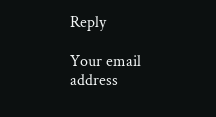Reply

Your email address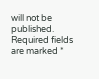will not be published. Required fields are marked *